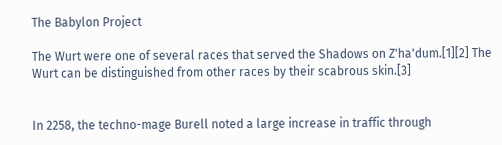The Babylon Project

The Wurt were one of several races that served the Shadows on Z'ha'dum.[1][2] The Wurt can be distinguished from other races by their scabrous skin.[3]


In 2258, the techno-mage Burell noted a large increase in traffic through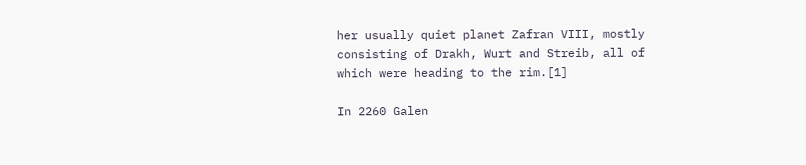her usually quiet planet Zafran VIII, mostly consisting of Drakh, Wurt and Streib, all of which were heading to the rim.[1]

In 2260 Galen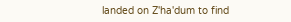landed on Z'ha'dum to find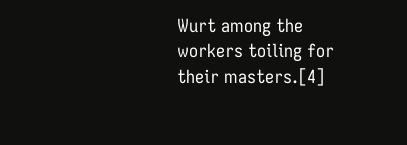Wurt among the workers toiling for their masters.[4]